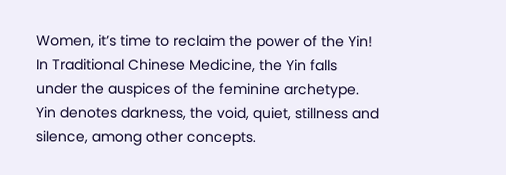Women, it’s time to reclaim the power of the Yin! In Traditional Chinese Medicine, the Yin falls under the auspices of the feminine archetype. Yin denotes darkness, the void, quiet, stillness and silence, among other concepts.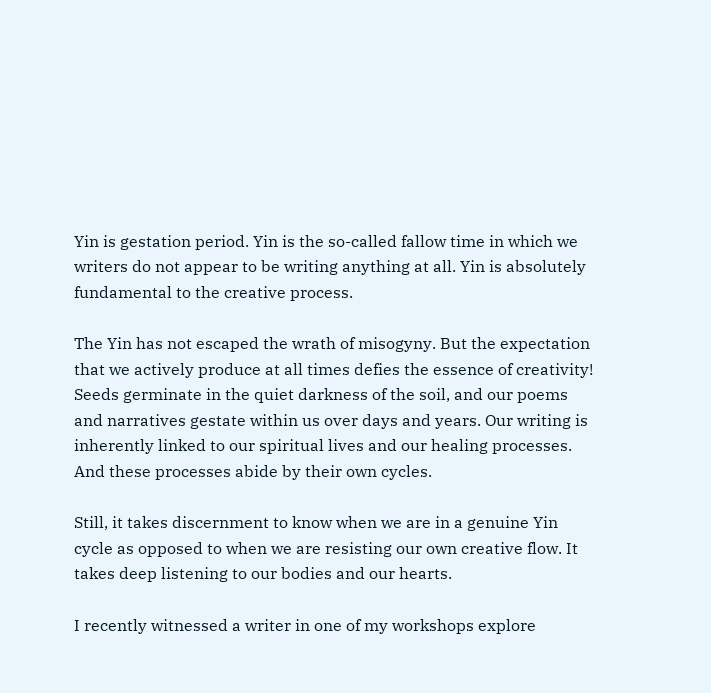Yin is gestation period. Yin is the so-called fallow time in which we writers do not appear to be writing anything at all. Yin is absolutely fundamental to the creative process.

The Yin has not escaped the wrath of misogyny. But the expectation that we actively produce at all times defies the essence of creativity! Seeds germinate in the quiet darkness of the soil, and our poems and narratives gestate within us over days and years. Our writing is inherently linked to our spiritual lives and our healing processes. And these processes abide by their own cycles.

Still, it takes discernment to know when we are in a genuine Yin cycle as opposed to when we are resisting our own creative flow. It takes deep listening to our bodies and our hearts.

I recently witnessed a writer in one of my workshops explore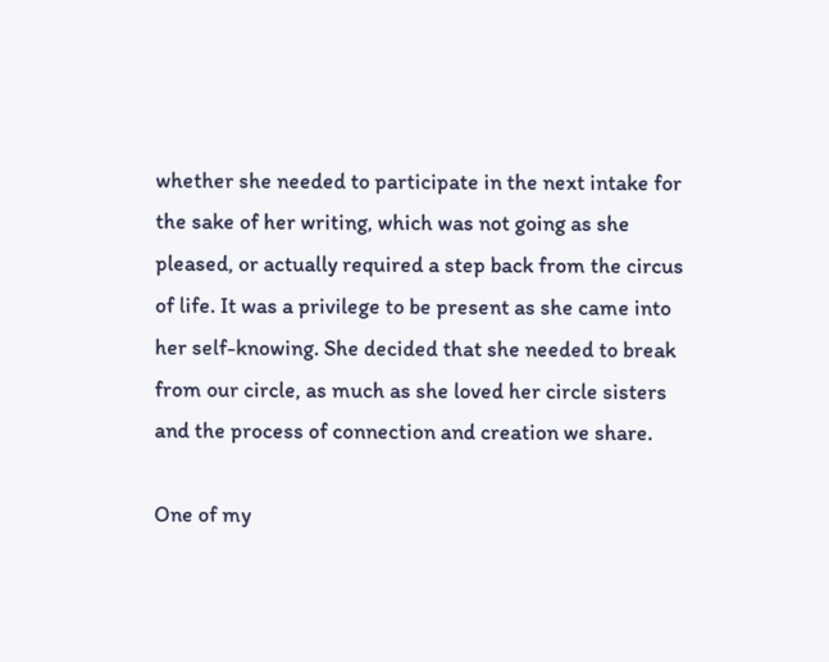whether she needed to participate in the next intake for the sake of her writing, which was not going as she pleased, or actually required a step back from the circus of life. It was a privilege to be present as she came into her self-knowing. She decided that she needed to break from our circle, as much as she loved her circle sisters and the process of connection and creation we share.

One of my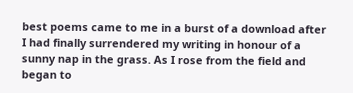best poems came to me in a burst of a download after I had finally surrendered my writing in honour of a sunny nap in the grass. As I rose from the field and began to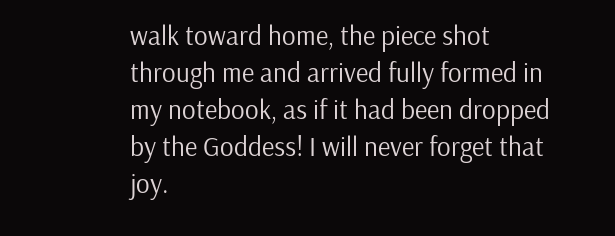walk toward home, the piece shot through me and arrived fully formed in my notebook, as if it had been dropped by the Goddess! I will never forget that joy.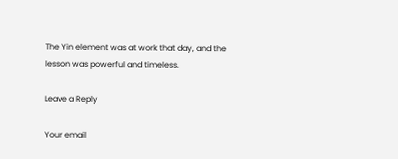The Yin element was at work that day, and the lesson was powerful and timeless.

Leave a Reply

Your email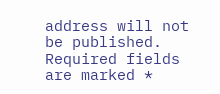address will not be published. Required fields are marked *